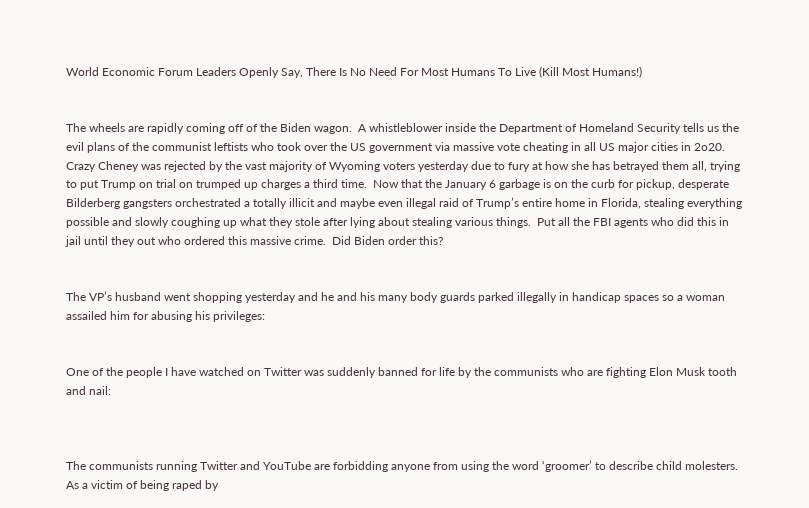World Economic Forum Leaders Openly Say, There Is No Need For Most Humans To Live (Kill Most Humans!)


The wheels are rapidly coming off of the Biden wagon.  A whistleblower inside the Department of Homeland Security tells us the evil plans of the communist leftists who took over the US government via massive vote cheating in all US major cities in 2o20.  Crazy Cheney was rejected by the vast majority of Wyoming voters yesterday due to fury at how she has betrayed them all, trying to put Trump on trial on trumped up charges a third time.  Now that the January 6 garbage is on the curb for pickup, desperate Bilderberg gangsters orchestrated a totally illicit and maybe even illegal raid of Trump’s entire home in Florida, stealing everything possible and slowly coughing up what they stole after lying about stealing various things.  Put all the FBI agents who did this in jail until they out who ordered this massive crime.  Did Biden order this?


The VP’s husband went shopping yesterday and he and his many body guards parked illegally in handicap spaces so a woman assailed him for abusing his privileges:


One of the people I have watched on Twitter was suddenly banned for life by the communists who are fighting Elon Musk tooth and nail:



The communists running Twitter and YouTube are forbidding anyone from using the word ‘groomer’ to describe child molesters.  As a victim of being raped by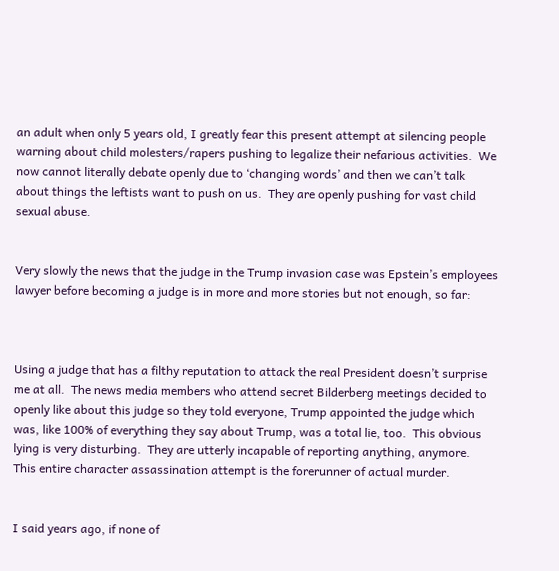an adult when only 5 years old, I greatly fear this present attempt at silencing people warning about child molesters/rapers pushing to legalize their nefarious activities.  We now cannot literally debate openly due to ‘changing words’ and then we can’t talk about things the leftists want to push on us.  They are openly pushing for vast child sexual abuse.


Very slowly the news that the judge in the Trump invasion case was Epstein’s employees lawyer before becoming a judge is in more and more stories but not enough, so far:



Using a judge that has a filthy reputation to attack the real President doesn’t surprise me at all.  The news media members who attend secret Bilderberg meetings decided to openly like about this judge so they told everyone, Trump appointed the judge which was, like 100% of everything they say about Trump, was a total lie, too.  This obvious lying is very disturbing.  They are utterly incapable of reporting anything, anymore.  This entire character assassination attempt is the forerunner of actual murder.


I said years ago, if none of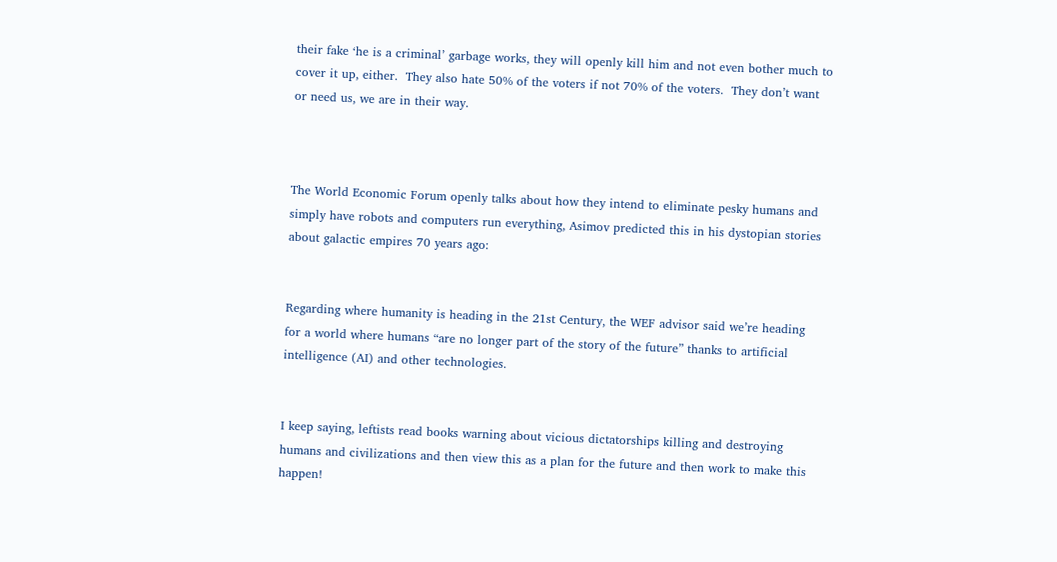their fake ‘he is a criminal’ garbage works, they will openly kill him and not even bother much to cover it up, either.  They also hate 50% of the voters if not 70% of the voters.  They don’t want or need us, we are in their way.



The World Economic Forum openly talks about how they intend to eliminate pesky humans and simply have robots and computers run everything, Asimov predicted this in his dystopian stories about galactic empires 70 years ago:


Regarding where humanity is heading in the 21st Century, the WEF advisor said we’re heading for a world where humans “are no longer part of the story of the future” thanks to artificial intelligence (AI) and other technologies.


I keep saying, leftists read books warning about vicious dictatorships killing and destroying humans and civilizations and then view this as a plan for the future and then work to make this happen!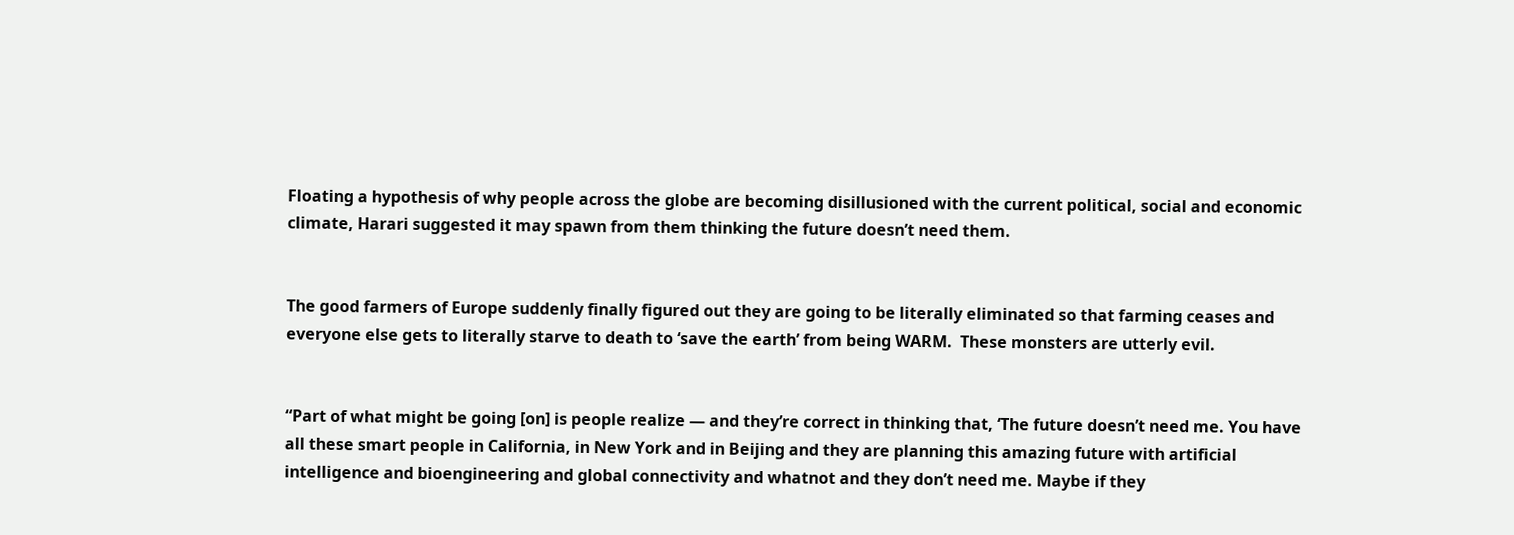Floating a hypothesis of why people across the globe are becoming disillusioned with the current political, social and economic climate, Harari suggested it may spawn from them thinking the future doesn’t need them.


The good farmers of Europe suddenly finally figured out they are going to be literally eliminated so that farming ceases and everyone else gets to literally starve to death to ‘save the earth’ from being WARM.  These monsters are utterly evil.


“Part of what might be going [on] is people realize — and they’re correct in thinking that, ‘The future doesn’t need me. You have all these smart people in California, in New York and in Beijing and they are planning this amazing future with artificial intelligence and bioengineering and global connectivity and whatnot and they don’t need me. Maybe if they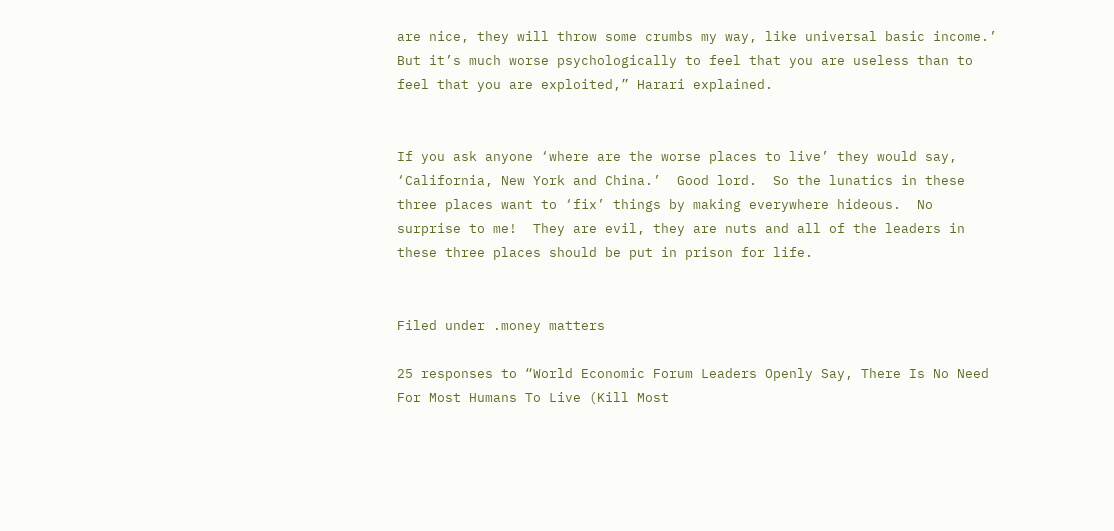are nice, they will throw some crumbs my way, like universal basic income.’ But it’s much worse psychologically to feel that you are useless than to feel that you are exploited,” Harari explained.


If you ask anyone ‘where are the worse places to live’ they would say, ‘California, New York and China.’  Good lord.  So the lunatics in these three places want to ‘fix’ things by making everywhere hideous.  No surprise to me!  They are evil, they are nuts and all of the leaders in these three places should be put in prison for life.


Filed under .money matters

25 responses to “World Economic Forum Leaders Openly Say, There Is No Need For Most Humans To Live (Kill Most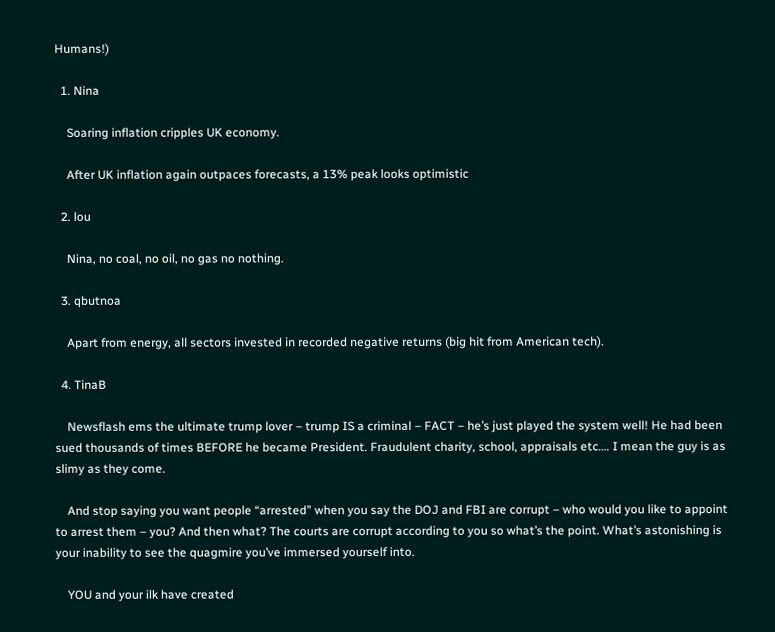Humans!)

  1. Nina

    Soaring inflation cripples UK economy.

    After UK inflation again outpaces forecasts, a 13% peak looks optimistic

  2. lou

    Nina, no coal, no oil, no gas no nothing.

  3. qbutnoa

    Apart from energy, all sectors invested in recorded negative returns (big hit from American tech).

  4. TinaB

    Newsflash ems the ultimate trump lover – trump IS a criminal – FACT – he’s just played the system well! He had been sued thousands of times BEFORE he became President. Fraudulent charity, school, appraisals etc…. I mean the guy is as slimy as they come.

    And stop saying you want people “arrested” when you say the DOJ and FBI are corrupt – who would you like to appoint to arrest them – you? And then what? The courts are corrupt according to you so what’s the point. What’s astonishing is your inability to see the quagmire you’ve immersed yourself into.

    YOU and your ilk have created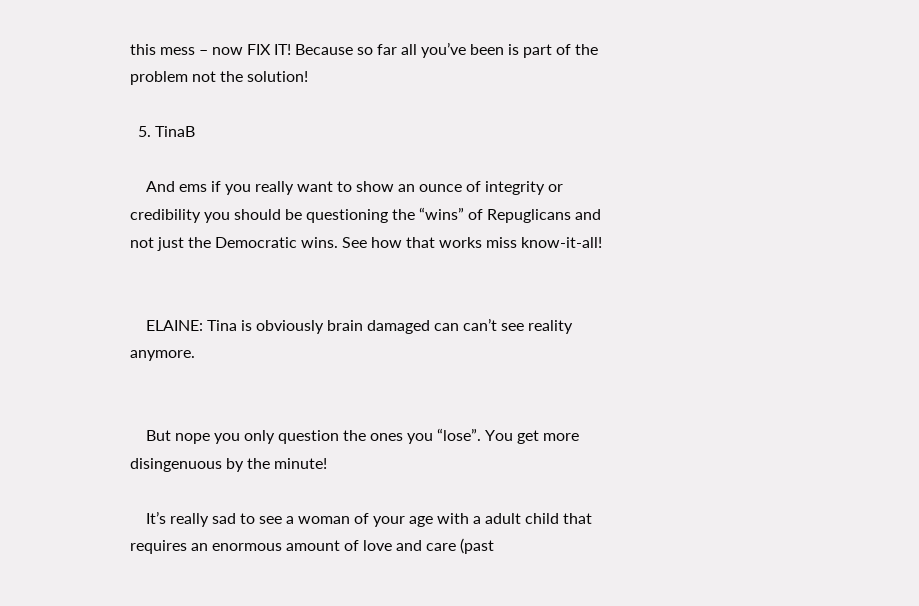this mess – now FIX IT! Because so far all you’ve been is part of the problem not the solution!

  5. TinaB

    And ems if you really want to show an ounce of integrity or credibility you should be questioning the “wins” of Repuglicans and not just the Democratic wins. See how that works miss know-it-all!


    ELAINE: Tina is obviously brain damaged can can’t see reality anymore.


    But nope you only question the ones you “lose”. You get more disingenuous by the minute!

    It’s really sad to see a woman of your age with a adult child that requires an enormous amount of love and care (past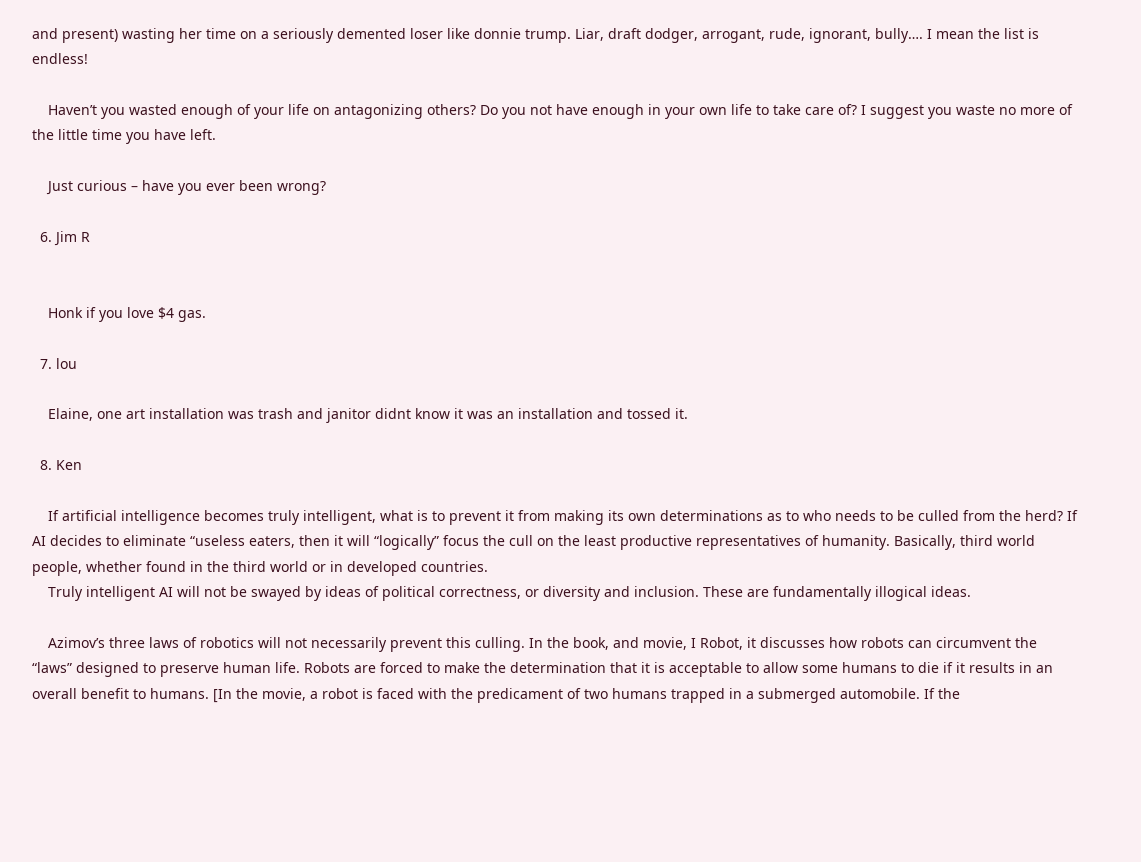and present) wasting her time on a seriously demented loser like donnie trump. Liar, draft dodger, arrogant, rude, ignorant, bully…. I mean the list is endless!

    Haven’t you wasted enough of your life on antagonizing others? Do you not have enough in your own life to take care of? I suggest you waste no more of the little time you have left.

    Just curious – have you ever been wrong?

  6. Jim R


    Honk if you love $4 gas.

  7. lou

    Elaine, one art installation was trash and janitor didnt know it was an installation and tossed it.

  8. Ken

    If artificial intelligence becomes truly intelligent, what is to prevent it from making its own determinations as to who needs to be culled from the herd? If AI decides to eliminate “useless eaters, then it will “logically” focus the cull on the least productive representatives of humanity. Basically, third world people, whether found in the third world or in developed countries.
    Truly intelligent AI will not be swayed by ideas of political correctness, or diversity and inclusion. These are fundamentally illogical ideas.

    Azimov’s three laws of robotics will not necessarily prevent this culling. In the book, and movie, I Robot, it discusses how robots can circumvent the “laws” designed to preserve human life. Robots are forced to make the determination that it is acceptable to allow some humans to die if it results in an overall benefit to humans. [In the movie, a robot is faced with the predicament of two humans trapped in a submerged automobile. If the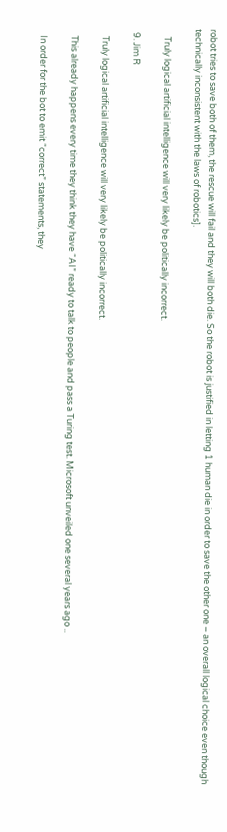robot tries to save both of them, the rescue will fail and they will both die. So the robot is justified in letting 1 human die in order to save the other one – an overall logical choice even though technically inconsistent with the laws of robotics].

    Truly logical artificial intelligence will very likely be politically incorrect.

  9. Jim R

    Truly logical artificial intelligence will very likely be politically incorrect.

    This already happens every time they think they have “AI” ready to talk to people and pass a Turing test. Microsoft unveiled one several years ago ..

    In order for the bot to emit “correct” statements, they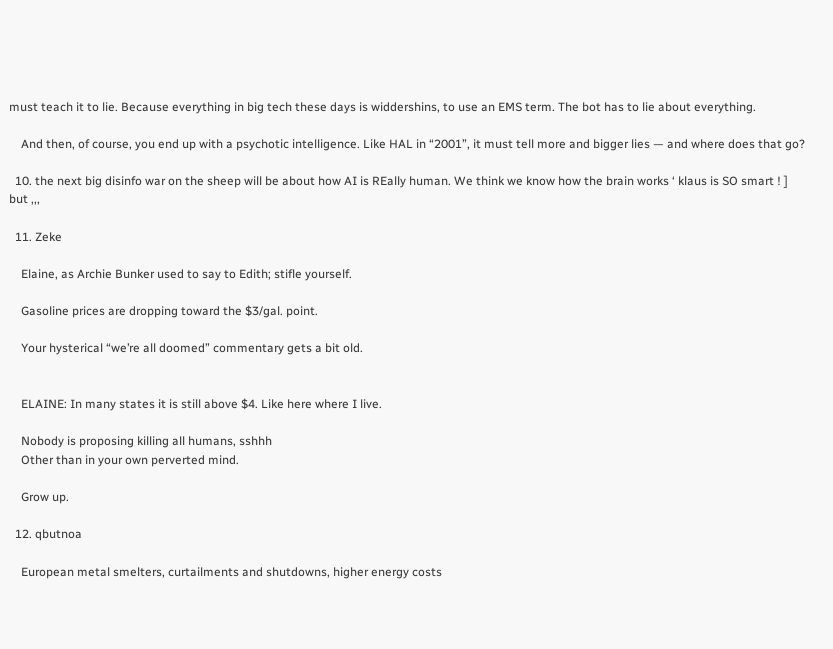must teach it to lie. Because everything in big tech these days is widdershins, to use an EMS term. The bot has to lie about everything.

    And then, of course, you end up with a psychotic intelligence. Like HAL in “2001”, it must tell more and bigger lies — and where does that go?

  10. the next big disinfo war on the sheep will be about how AI is REally human. We think we know how the brain works ‘ klaus is SO smart ! ] but ,,,

  11. Zeke

    Elaine, as Archie Bunker used to say to Edith; stifle yourself.

    Gasoline prices are dropping toward the $3/gal. point.

    Your hysterical “we’re all doomed” commentary gets a bit old.


    ELAINE: In many states it is still above $4. Like here where I live.

    Nobody is proposing killing all humans, sshhh
    Other than in your own perverted mind.

    Grow up.

  12. qbutnoa

    European metal smelters, curtailments and shutdowns, higher energy costs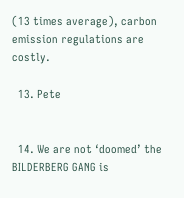(13 times average), carbon emission regulations are costly.

  13. Pete


  14. We are not ‘doomed’ the BILDERBERG GANG is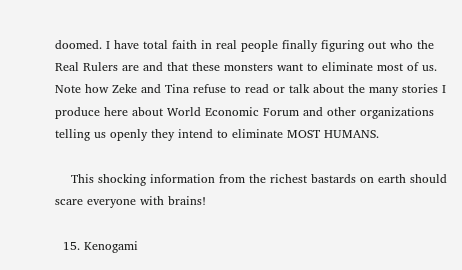doomed. I have total faith in real people finally figuring out who the Real Rulers are and that these monsters want to eliminate most of us. Note how Zeke and Tina refuse to read or talk about the many stories I produce here about World Economic Forum and other organizations telling us openly they intend to eliminate MOST HUMANS.

    This shocking information from the richest bastards on earth should scare everyone with brains!

  15. Kenogami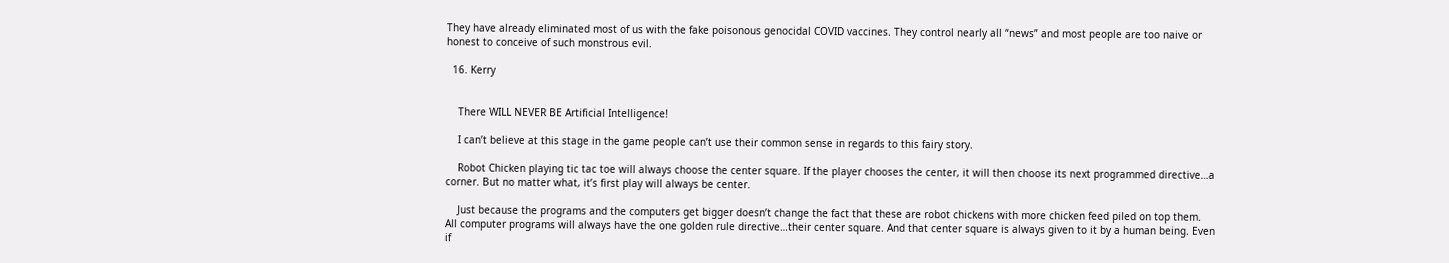They have already eliminated most of us with the fake poisonous genocidal COVID vaccines. They control nearly all “news” and most people are too naive or honest to conceive of such monstrous evil.

  16. Kerry


    There WILL NEVER BE Artificial Intelligence!

    I can’t believe at this stage in the game people can’t use their common sense in regards to this fairy story.

    Robot Chicken playing tic tac toe will always choose the center square. If the player chooses the center, it will then choose its next programmed directive…a corner. But no matter what, it’s first play will always be center.

    Just because the programs and the computers get bigger doesn’t change the fact that these are robot chickens with more chicken feed piled on top them. All computer programs will always have the one golden rule directive…their center square. And that center square is always given to it by a human being. Even if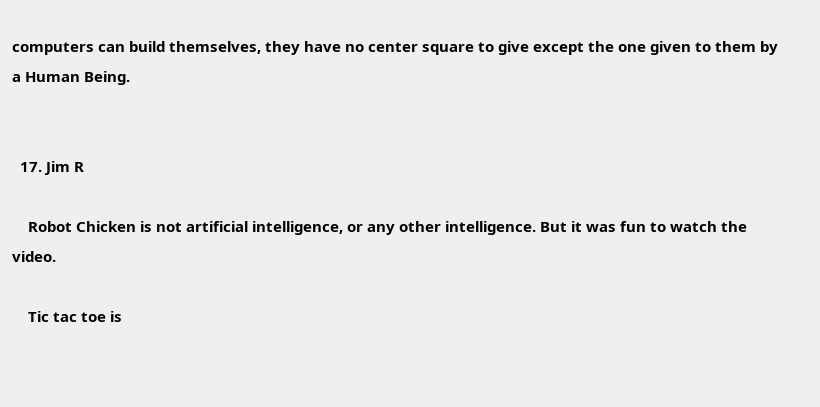computers can build themselves, they have no center square to give except the one given to them by a Human Being.


  17. Jim R

    Robot Chicken is not artificial intelligence, or any other intelligence. But it was fun to watch the video.

    Tic tac toe is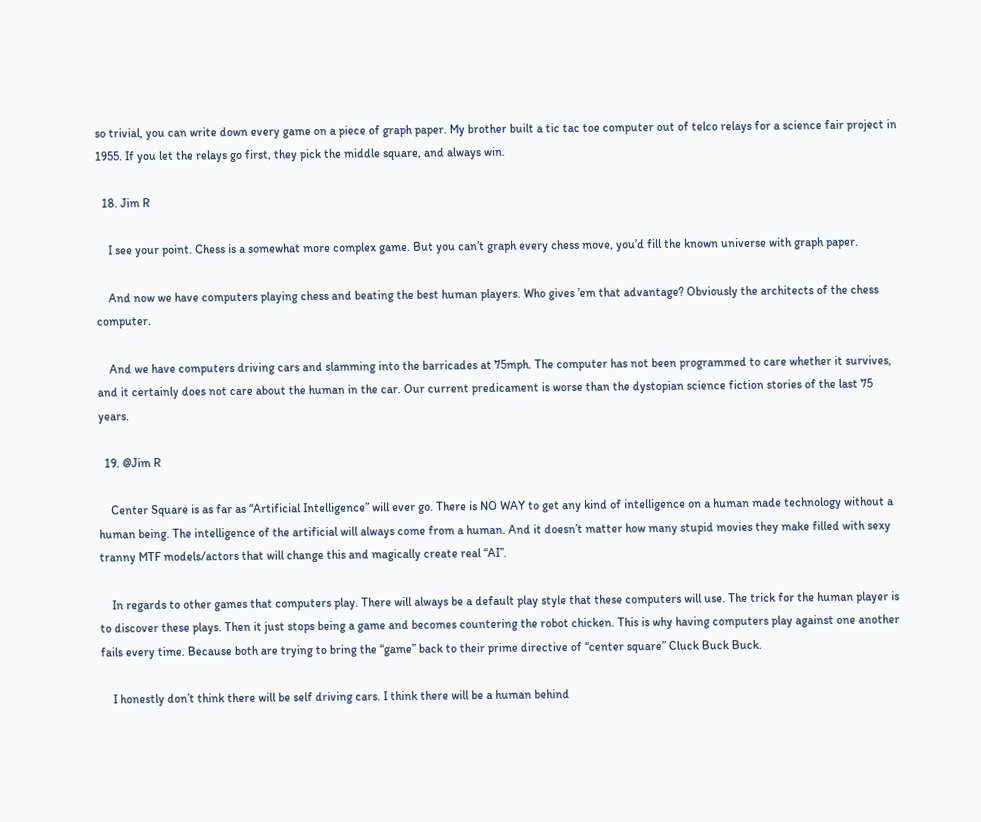so trivial, you can write down every game on a piece of graph paper. My brother built a tic tac toe computer out of telco relays for a science fair project in 1955. If you let the relays go first, they pick the middle square, and always win.

  18. Jim R

    I see your point. Chess is a somewhat more complex game. But you can’t graph every chess move, you’d fill the known universe with graph paper.

    And now we have computers playing chess and beating the best human players. Who gives ’em that advantage? Obviously the architects of the chess computer.

    And we have computers driving cars and slamming into the barricades at 75mph. The computer has not been programmed to care whether it survives, and it certainly does not care about the human in the car. Our current predicament is worse than the dystopian science fiction stories of the last 75 years.

  19. @Jim R

    Center Square is as far as “Artificial Intelligence” will ever go. There is NO WAY to get any kind of intelligence on a human made technology without a human being. The intelligence of the artificial will always come from a human. And it doesn’t matter how many stupid movies they make filled with sexy tranny MTF models/actors that will change this and magically create real “AI”.

    In regards to other games that computers play. There will always be a default play style that these computers will use. The trick for the human player is to discover these plays. Then it just stops being a game and becomes countering the robot chicken. This is why having computers play against one another fails every time. Because both are trying to bring the “game” back to their prime directive of “center square” Cluck Buck Buck.

    I honestly don’t think there will be self driving cars. I think there will be a human behind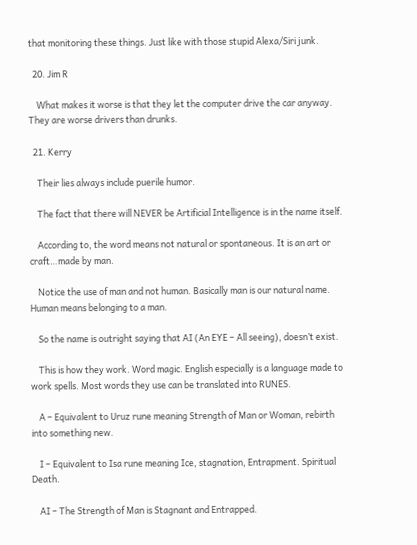that monitoring these things. Just like with those stupid Alexa/Siri junk.

  20. Jim R

    What makes it worse is that they let the computer drive the car anyway. They are worse drivers than drunks.

  21. Kerry

    Their lies always include puerile humor.

    The fact that there will NEVER be Artificial Intelligence is in the name itself.

    According to, the word means not natural or spontaneous. It is an art or craft…made by man.

    Notice the use of man and not human. Basically man is our natural name. Human means belonging to a man.

    So the name is outright saying that AI (An EYE – All seeing), doesn’t exist.

    This is how they work. Word magic. English especially is a language made to work spells. Most words they use can be translated into RUNES.

    A – Equivalent to Uruz rune meaning Strength of Man or Woman, rebirth into something new.

    I – Equivalent to Isa rune meaning Ice, stagnation, Entrapment. Spiritual Death.

    AI – The Strength of Man is Stagnant and Entrapped.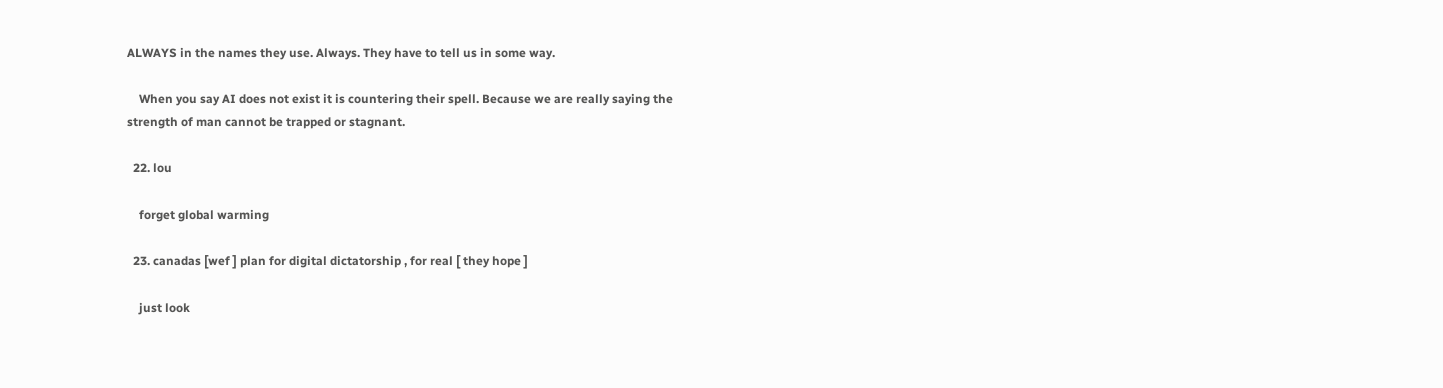ALWAYS in the names they use. Always. They have to tell us in some way.

    When you say AI does not exist it is countering their spell. Because we are really saying the strength of man cannot be trapped or stagnant.

  22. lou

    forget global warming

  23. canadas [wef ] plan for digital dictatorship , for real [ they hope ]

    just look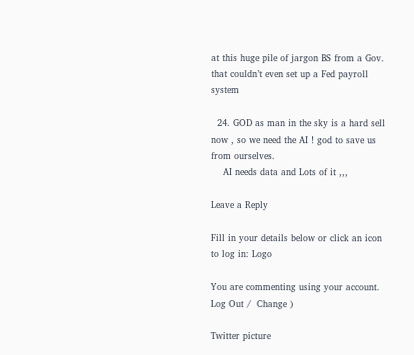at this huge pile of jargon BS from a Gov. that couldn’t even set up a Fed payroll system

  24. GOD as man in the sky is a hard sell now , so we need the AI ! god to save us from ourselves.
    AI needs data and Lots of it ,,,

Leave a Reply

Fill in your details below or click an icon to log in: Logo

You are commenting using your account. Log Out /  Change )

Twitter picture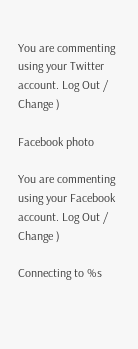You are commenting using your Twitter account. Log Out /  Change )

Facebook photo

You are commenting using your Facebook account. Log Out /  Change )

Connecting to %s